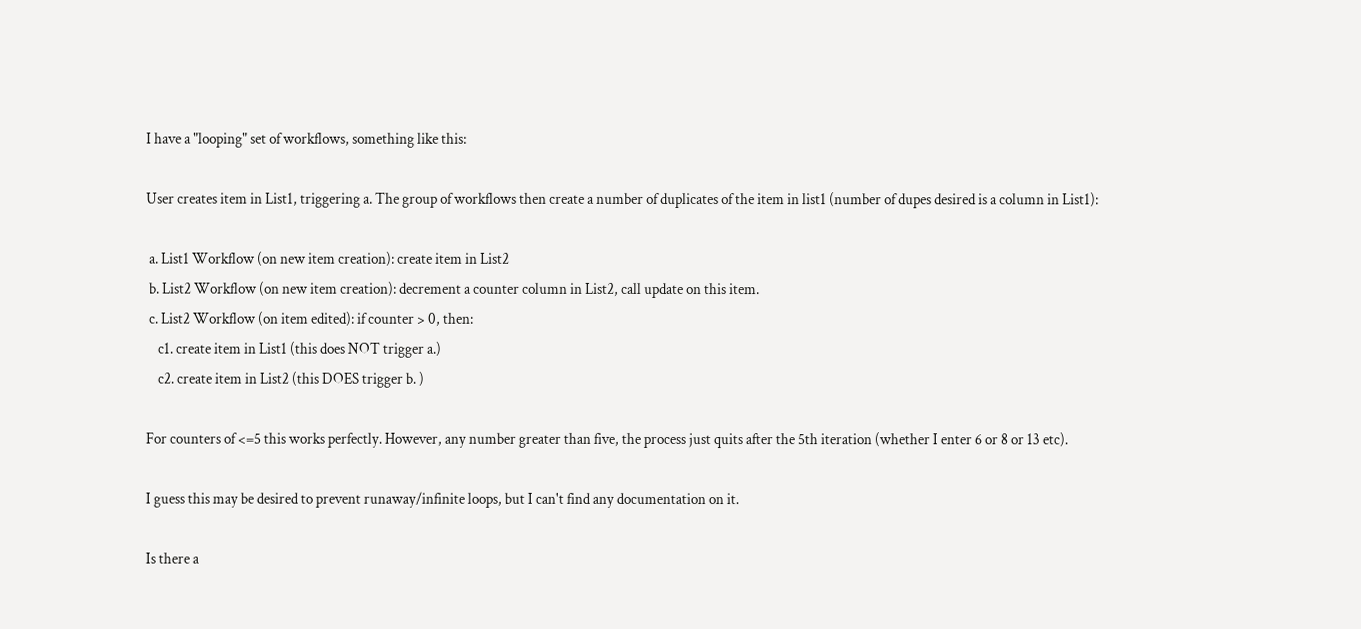I have a "looping" set of workflows, something like this:

User creates item in List1, triggering a. The group of workflows then create a number of duplicates of the item in list1 (number of dupes desired is a column in List1):

 a. List1 Workflow (on new item creation): create item in List2
 b. List2 Workflow (on new item creation): decrement a counter column in List2, call update on this item.
 c. List2 Workflow (on item edited): if counter > 0, then:
    c1. create item in List1 (this does NOT trigger a.)
    c2. create item in List2 (this DOES trigger b. )

For counters of <=5 this works perfectly. However, any number greater than five, the process just quits after the 5th iteration (whether I enter 6 or 8 or 13 etc).

I guess this may be desired to prevent runaway/infinite loops, but I can't find any documentation on it.

Is there a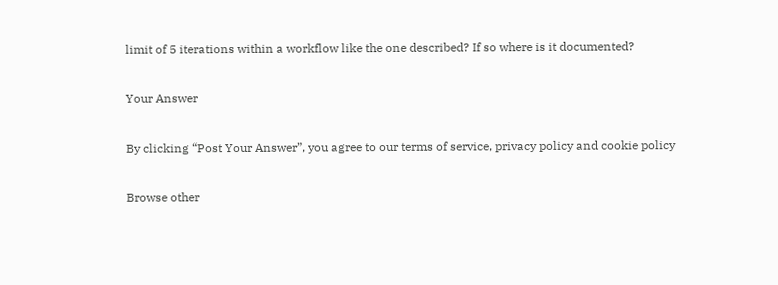limit of 5 iterations within a workflow like the one described? If so where is it documented?

Your Answer

By clicking “Post Your Answer”, you agree to our terms of service, privacy policy and cookie policy

Browse other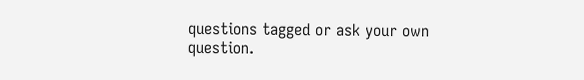questions tagged or ask your own question.